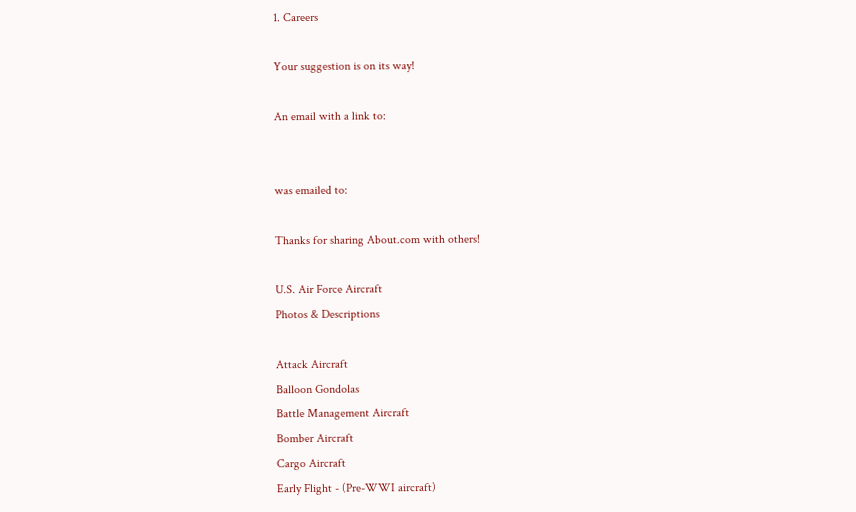1. Careers

Your suggestion is on its way!

An email with a link to:


was emailed to:

Thanks for sharing About.com with others!

U.S. Air Force Aircraft
Photos & Descriptions

Attack Aircraft
Balloon Gondolas
Battle Management Aircraft
Bomber Aircraft
Cargo Aircraft
Early Flight - (Pre-WWI aircraft)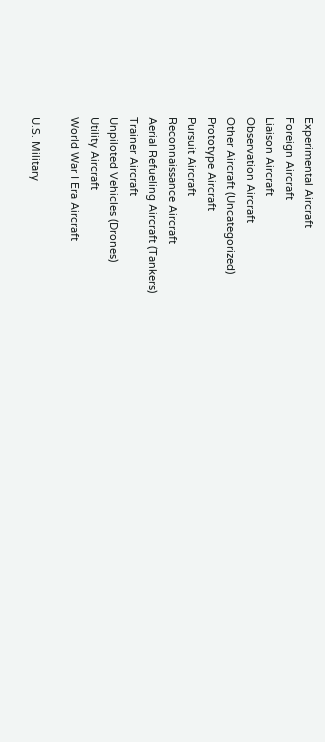Experimental Aircraft
Foreign Aircraft
Liaison Aircraft
Observation Aircraft
Other Aircraft (Uncategorized)
Prototype Aircraft
Pursuit Aircraft
Reconnaissance Aircraft
Aerial Refueling Aircraft (Tankers)
Trainer Aircraft
Unpiloted Vehicles (Drones)
Utility Aircraft
World War I Era Aircraft

U.S. Military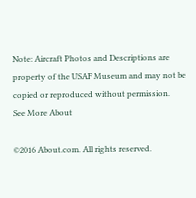Note: Aircraft Photos and Descriptions are property of the USAF Museum and may not be copied or reproduced without permission.
See More About

©2016 About.com. All rights reserved.